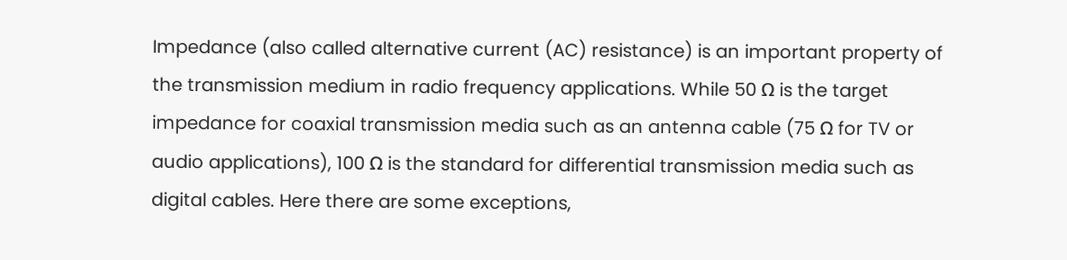Impedance (also called alternative current (AC) resistance) is an important property of the transmission medium in radio frequency applications. While 50 Ω is the target impedance for coaxial transmission media such as an antenna cable (75 Ω for TV or audio applications), 100 Ω is the standard for differential transmission media such as digital cables. Here there are some exceptions,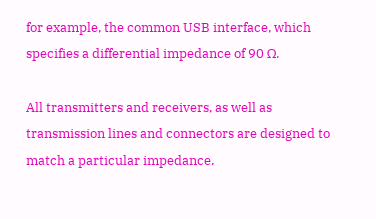for example, the common USB interface, which specifies a differential impedance of 90 Ω.

All transmitters and receivers, as well as transmission lines and connectors are designed to match a particular impedance.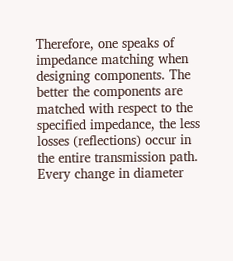Therefore, one speaks of impedance matching when designing components. The better the components are matched with respect to the specified impedance, the less losses (reflections) occur in the entire transmission path. Every change in diameter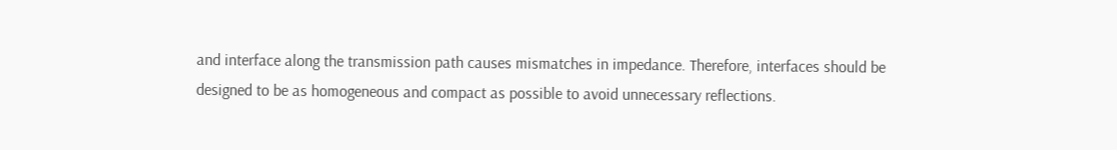and interface along the transmission path causes mismatches in impedance. Therefore, interfaces should be designed to be as homogeneous and compact as possible to avoid unnecessary reflections.